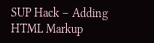SUP Hack – Adding HTML Markup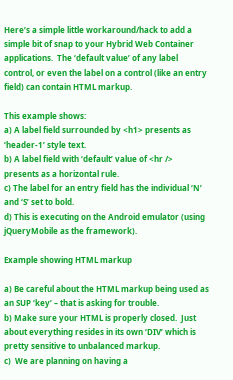Here’s a simple little workaround/hack to add a simple bit of snap to your Hybrid Web Container applications.  The ‘default value’ of any label control, or even the label on a control (like an entry field) can contain HTML markup.

This example shows:
a) A label field surrounded by <h1> presents as ‘header-1’ style text.
b) A label field with ‘default’ value of <hr /> presents as a horizontal rule.
c) The label for an entry field has the individual ‘N’ and ‘S’ set to bold.
d) This is executing on the Android emulator (using jQueryMobile as the framework).

Example showing HTML markup

a) Be careful about the HTML markup being used as an SUP ‘key’ – that is asking for trouble.
b) Make sure your HTML is properly closed.  Just about everything resides in its own ‘DIV’ which is pretty sensitive to unbalanced markup.
c)  We are planning on having a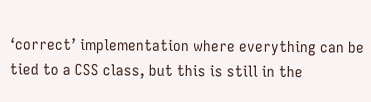‘correct’ implementation where everything can be tied to a CSS class, but this is still in the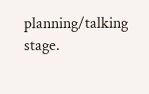planning/talking stage.